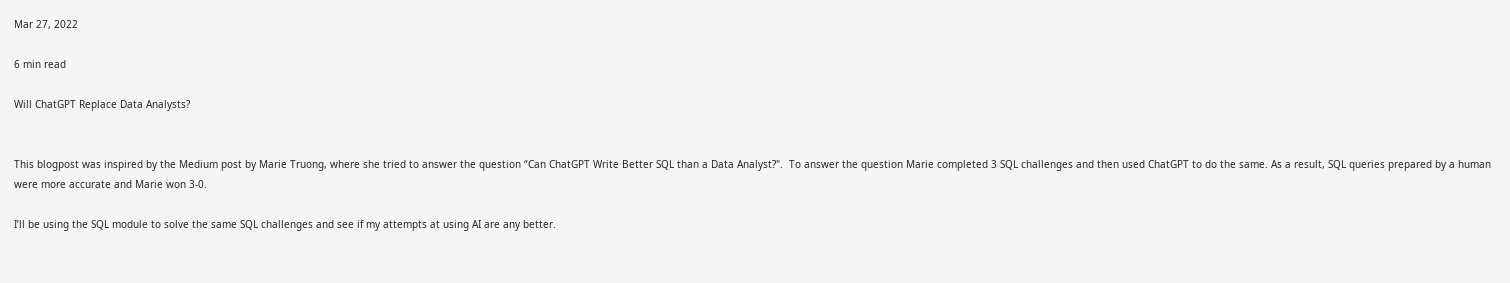Mar 27, 2022

6 min read

Will ChatGPT Replace Data Analysts?


This blogpost was inspired by the Medium post by Marie Truong, where she tried to answer the question “Can ChatGPT Write Better SQL than a Data Analyst?".  To answer the question Marie completed 3 SQL challenges and then used ChatGPT to do the same. As a result, SQL queries prepared by a human were more accurate and Marie won 3-0.

I’ll be using the SQL module to solve the same SQL challenges and see if my attempts at using AI are any better.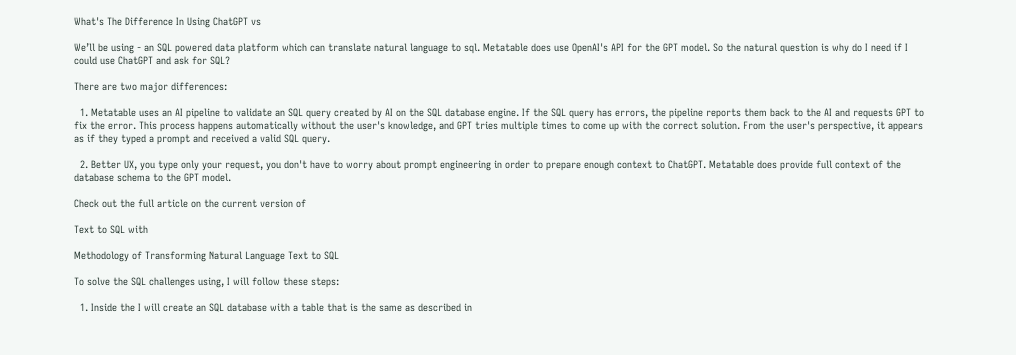What's The Difference In Using ChatGPT vs

We’ll be using - an SQL powered data platform which can translate natural language to sql. Metatable does use OpenAI's API for the GPT model. So the natural question is why do I need if I could use ChatGPT and ask for SQL?

There are two major differences:

  1. Metatable uses an AI pipeline to validate an SQL query created by AI on the SQL database engine. If the SQL query has errors, the pipeline reports them back to the AI and requests GPT to fix the error. This process happens automatically without the user's knowledge, and GPT tries multiple times to come up with the correct solution. From the user's perspective, it appears as if they typed a prompt and received a valid SQL query.

  2. Better UX, you type only your request, you don't have to worry about prompt engineering in order to prepare enough context to ChatGPT. Metatable does provide full context of the database schema to the GPT model.

Check out the full article on the current version of

Text to SQL with

Methodology of Transforming Natural Language Text to SQL

To solve the SQL challenges using, I will follow these steps:

  1. Inside the I will create an SQL database with a table that is the same as described in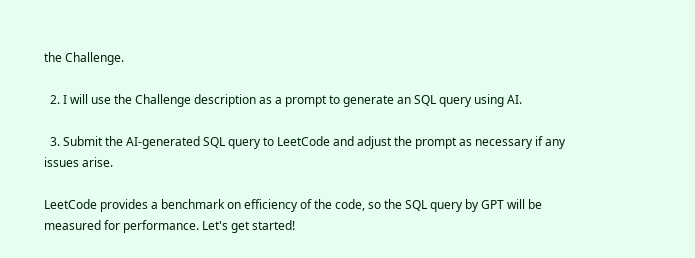the Challenge.

  2. I will use the Challenge description as a prompt to generate an SQL query using AI.

  3. Submit the AI-generated SQL query to LeetCode and adjust the prompt as necessary if any issues arise.

LeetCode provides a benchmark on efficiency of the code, so the SQL query by GPT will be measured for performance. Let's get started!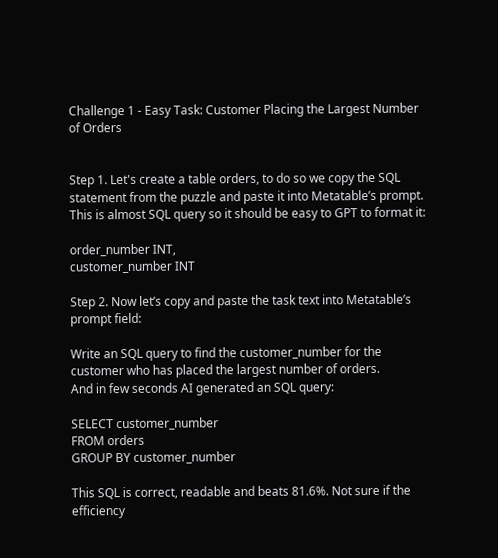Challenge 1 - Easy Task: Customer Placing the Largest Number of Orders


Step 1. Let's create a table orders, to do so we copy the SQL statement from the puzzle and paste it into Metatable’s prompt. This is almost SQL query so it should be easy to GPT to format it:

order_number INT,
customer_number INT

Step 2. Now let’s copy and paste the task text into Metatable’s prompt field:

Write an SQL query to find the customer_number for the customer who has placed the largest number of orders.
And in few seconds AI generated an SQL query:

SELECT customer_number
FROM orders
GROUP BY customer_number

This SQL is correct, readable and beats 81.6%. Not sure if the efficiency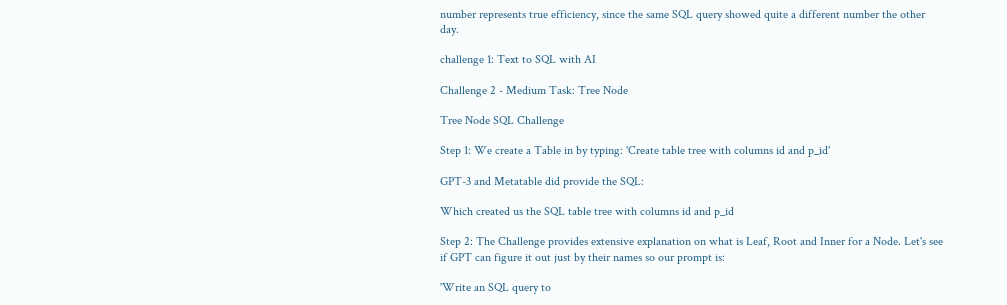number represents true efficiency, since the same SQL query showed quite a different number the other day.

challenge 1: Text to SQL with AI

Challenge 2 - Medium Task: Tree Node

Tree Node SQL Challenge

Step 1: We create a Table in by typing: 'Create table tree with columns id and p_id'

GPT-3 and Metatable did provide the SQL:

Which created us the SQL table tree with columns id and p_id

Step 2: The Challenge provides extensive explanation on what is Leaf, Root and Inner for a Node. Let's see if GPT can figure it out just by their names so our prompt is:

'Write an SQL query to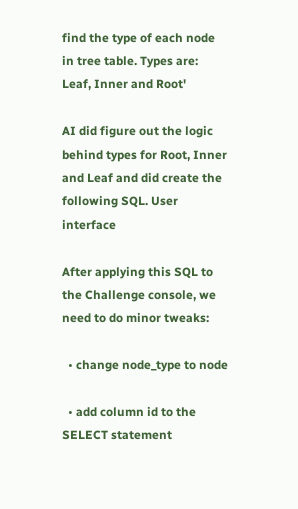find the type of each node in tree table. Types are: Leaf, Inner and Root'

AI did figure out the logic behind types for Root, Inner and Leaf and did create the following SQL. User interface

After applying this SQL to the Challenge console, we need to do minor tweaks:

  • change node_type to node

  • add column id to the SELECT statement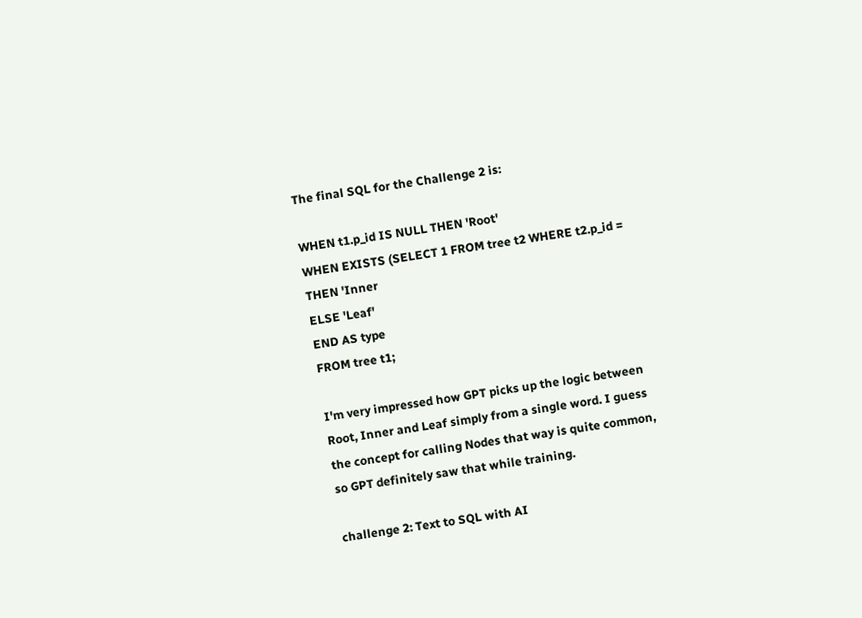The final SQL for the Challenge 2 is:

WHEN t1.p_id IS NULL THEN 'Root'
WHEN EXISTS (SELECT 1 FROM tree t2 WHERE t2.p_id = THEN 'Inner
ELSE 'Leaf'
END AS type
FROM tree t1;

I'm very impressed how GPT picks up the logic between Root, Inner and Leaf simply from a single word. I guess the concept for calling Nodes that way is quite common, so GPT definitely saw that while training.

challenge 2: Text to SQL with AI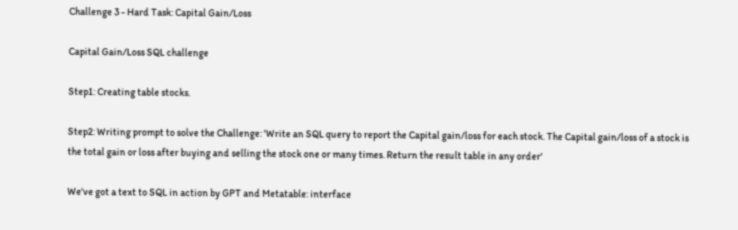Challenge 3 - Hard Task: Capital Gain/Loss

Capital Gain/Loss SQL challenge

Step1: Creating table stocks.

Step2: Writing prompt to solve the Challenge: 'Write an SQL query to report the Capital gain/loss for each stock. The Capital gain/loss of a stock is the total gain or loss after buying and selling the stock one or many times. Return the result table in any order'

We've got a text to SQL in action by GPT and Metatable: interface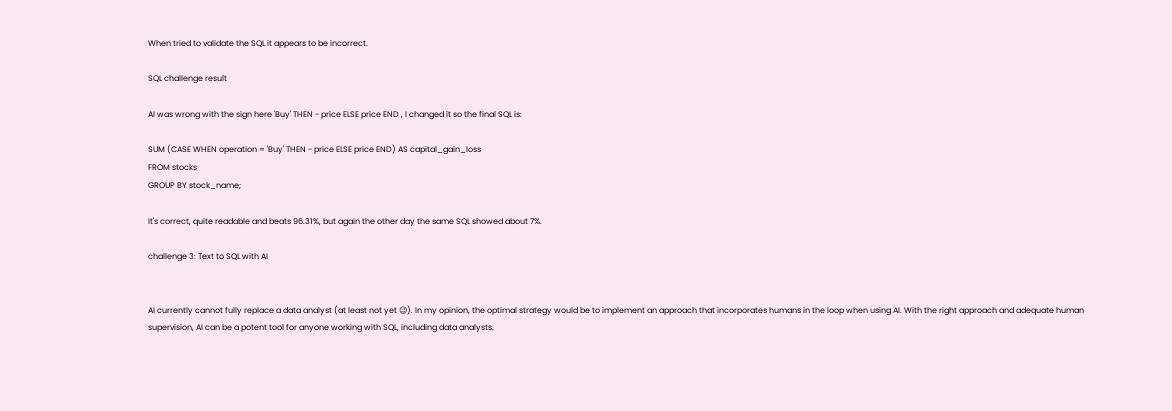When tried to validate the SQL it appears to be incorrect.

SQL challenge result

AI was wrong with the sign here 'Buy' THEN - price ELSE price END , I changed it so the final SQL is:

SUM (CASE WHEN operation = 'Buy' THEN - price ELSE price END) AS capital_gain_loss
FROM stocks
GROUP BY stock_name;

It's correct, quite readable and beats 96.31%, but again the other day the same SQL showed about 7%.

challenge 3: Text to SQL with AI


AI currently cannot fully replace a data analyst (at least not yet 😉). In my opinion, the optimal strategy would be to implement an approach that incorporates humans in the loop when using AI. With the right approach and adequate human supervision, AI can be a potent tool for anyone working with SQL, including data analysts.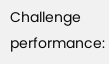Challenge performance: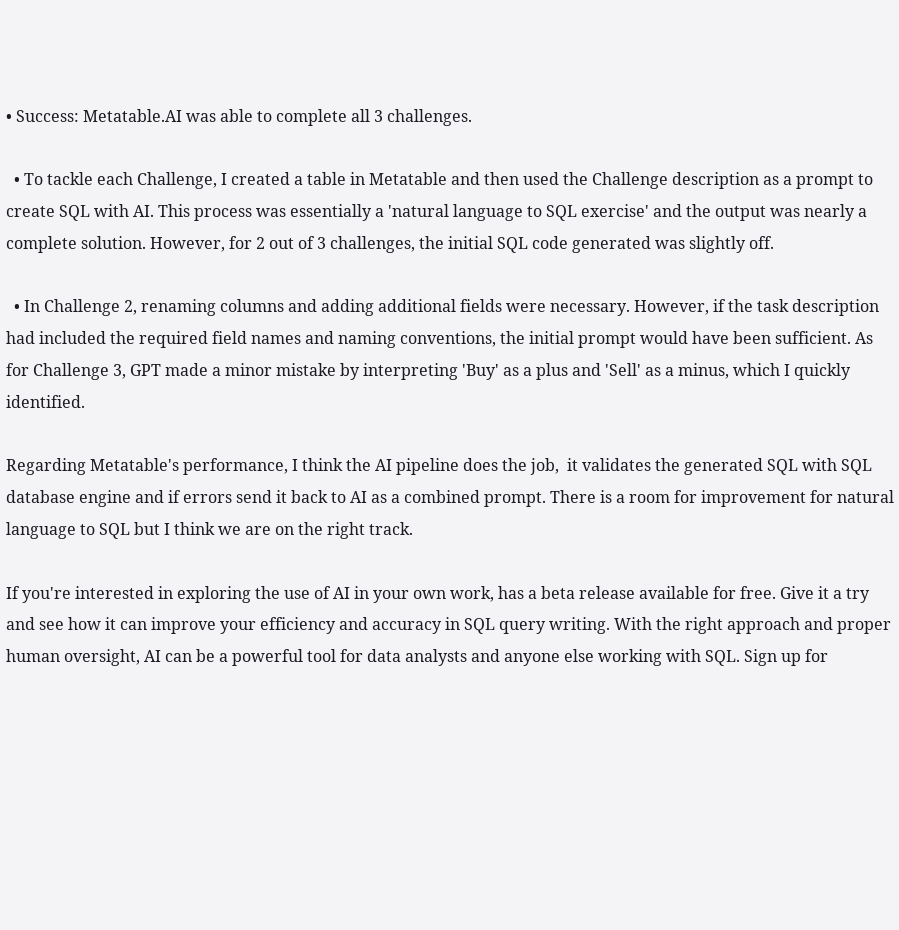• Success: Metatable.AI was able to complete all 3 challenges.

  • To tackle each Challenge, I created a table in Metatable and then used the Challenge description as a prompt to create SQL with AI. This process was essentially a 'natural language to SQL exercise' and the output was nearly a complete solution. However, for 2 out of 3 challenges, the initial SQL code generated was slightly off.

  • In Challenge 2, renaming columns and adding additional fields were necessary. However, if the task description had included the required field names and naming conventions, the initial prompt would have been sufficient. As for Challenge 3, GPT made a minor mistake by interpreting 'Buy' as a plus and 'Sell' as a minus, which I quickly identified.

Regarding Metatable's performance, I think the AI pipeline does the job,  it validates the generated SQL with SQL database engine and if errors send it back to AI as a combined prompt. There is a room for improvement for natural language to SQL but I think we are on the right track.

If you're interested in exploring the use of AI in your own work, has a beta release available for free. Give it a try and see how it can improve your efficiency and accuracy in SQL query writing. With the right approach and proper human oversight, AI can be a powerful tool for data analysts and anyone else working with SQL. Sign up for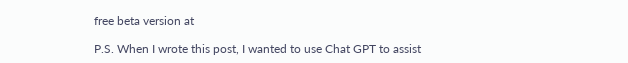free beta version at

P.S. When I wrote this post, I wanted to use Chat GPT to assist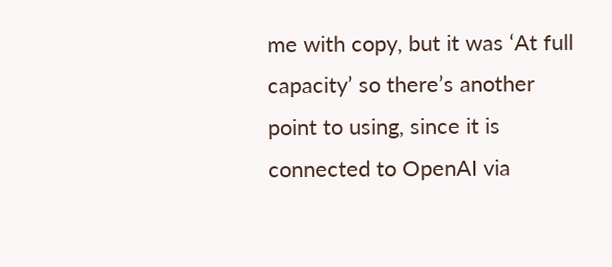me with copy, but it was ‘At full capacity’ so there’s another point to using, since it is connected to OpenAI via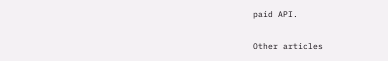paid API.

Other articles